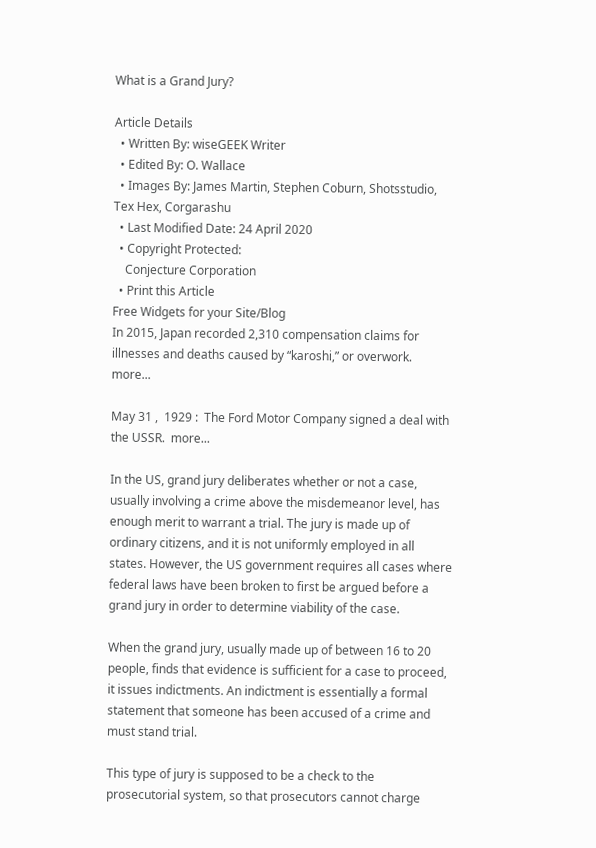What is a Grand Jury?

Article Details
  • Written By: wiseGEEK Writer
  • Edited By: O. Wallace
  • Images By: James Martin, Stephen Coburn, Shotsstudio, Tex Hex, Corgarashu
  • Last Modified Date: 24 April 2020
  • Copyright Protected:
    Conjecture Corporation
  • Print this Article
Free Widgets for your Site/Blog
In 2015, Japan recorded 2,310 compensation claims for illnesses and deaths caused by “karoshi,” or overwork.  more...

May 31 ,  1929 :  The Ford Motor Company signed a deal with the USSR.  more...

In the US, grand jury deliberates whether or not a case, usually involving a crime above the misdemeanor level, has enough merit to warrant a trial. The jury is made up of ordinary citizens, and it is not uniformly employed in all states. However, the US government requires all cases where federal laws have been broken to first be argued before a grand jury in order to determine viability of the case.

When the grand jury, usually made up of between 16 to 20 people, finds that evidence is sufficient for a case to proceed, it issues indictments. An indictment is essentially a formal statement that someone has been accused of a crime and must stand trial.

This type of jury is supposed to be a check to the prosecutorial system, so that prosecutors cannot charge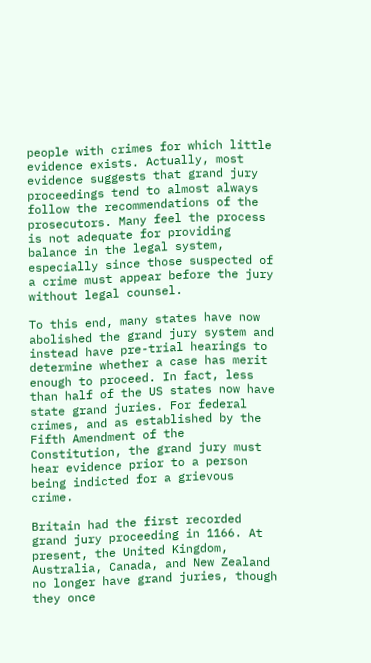people with crimes for which little evidence exists. Actually, most evidence suggests that grand jury proceedings tend to almost always follow the recommendations of the prosecutors. Many feel the process is not adequate for providing balance in the legal system, especially since those suspected of a crime must appear before the jury without legal counsel.

To this end, many states have now abolished the grand jury system and instead have pre-trial hearings to determine whether a case has merit enough to proceed. In fact, less than half of the US states now have state grand juries. For federal crimes, and as established by the Fifth Amendment of the Constitution, the grand jury must hear evidence prior to a person being indicted for a grievous crime.

Britain had the first recorded grand jury proceeding in 1166. At present, the United Kingdom, Australia, Canada, and New Zealand no longer have grand juries, though they once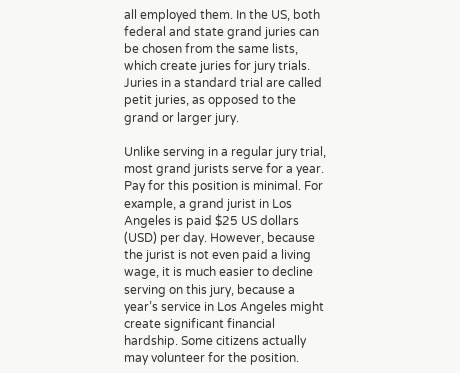all employed them. In the US, both federal and state grand juries can be chosen from the same lists, which create juries for jury trials. Juries in a standard trial are called petit juries, as opposed to the grand or larger jury.

Unlike serving in a regular jury trial, most grand jurists serve for a year. Pay for this position is minimal. For example, a grand jurist in Los Angeles is paid $25 US dollars (USD) per day. However, because the jurist is not even paid a living wage, it is much easier to decline serving on this jury, because a year’s service in Los Angeles might create significant financial hardship. Some citizens actually may volunteer for the position.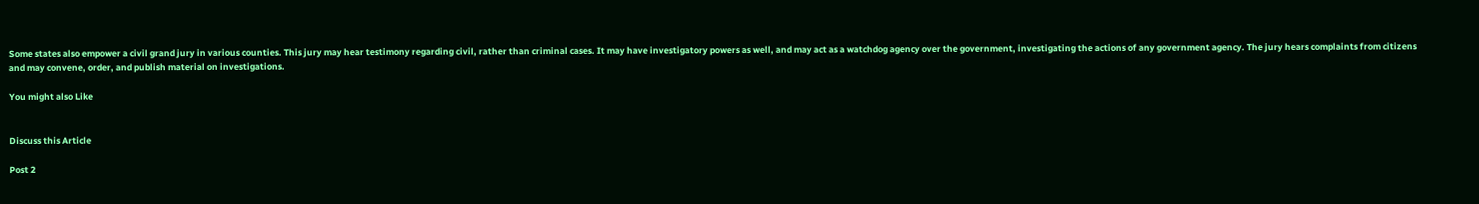Some states also empower a civil grand jury in various counties. This jury may hear testimony regarding civil, rather than criminal cases. It may have investigatory powers as well, and may act as a watchdog agency over the government, investigating the actions of any government agency. The jury hears complaints from citizens and may convene, order, and publish material on investigations.

You might also Like


Discuss this Article

Post 2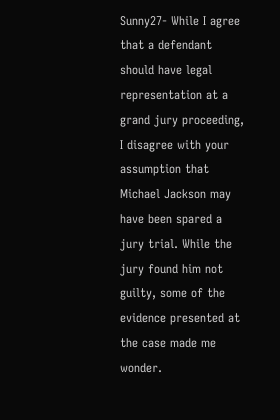Sunny27- While I agree that a defendant should have legal representation at a grand jury proceeding, I disagree with your assumption that Michael Jackson may have been spared a jury trial. While the jury found him not guilty, some of the evidence presented at the case made me wonder.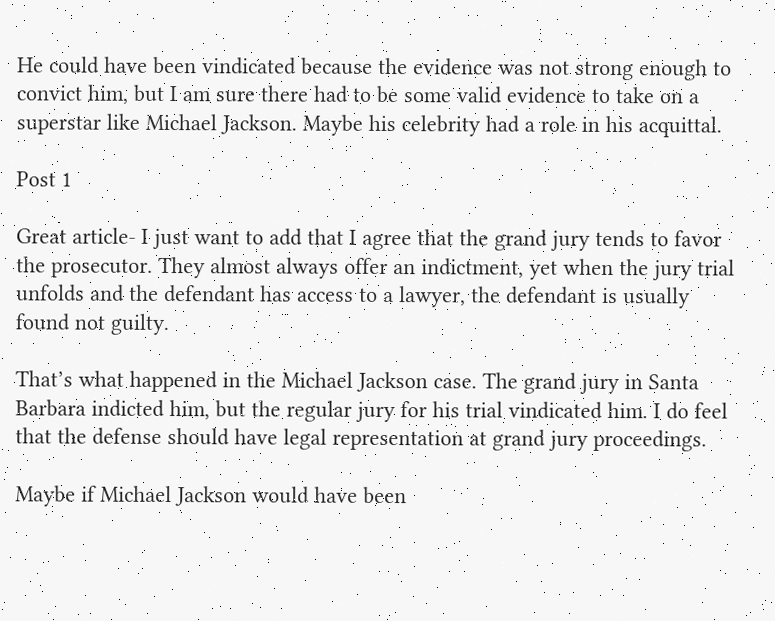He could have been vindicated because the evidence was not strong enough to convict him, but I am sure there had to be some valid evidence to take on a superstar like Michael Jackson. Maybe his celebrity had a role in his acquittal.

Post 1

Great article- I just want to add that I agree that the grand jury tends to favor the prosecutor. They almost always offer an indictment, yet when the jury trial unfolds and the defendant has access to a lawyer, the defendant is usually found not guilty.

That’s what happened in the Michael Jackson case. The grand jury in Santa Barbara indicted him, but the regular jury for his trial vindicated him. I do feel that the defense should have legal representation at grand jury proceedings.

Maybe if Michael Jackson would have been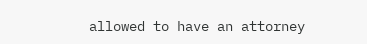allowed to have an attorney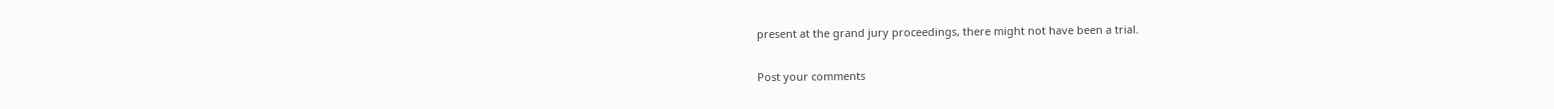present at the grand jury proceedings, there might not have been a trial.

Post your comments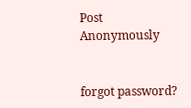Post Anonymously


forgot password?